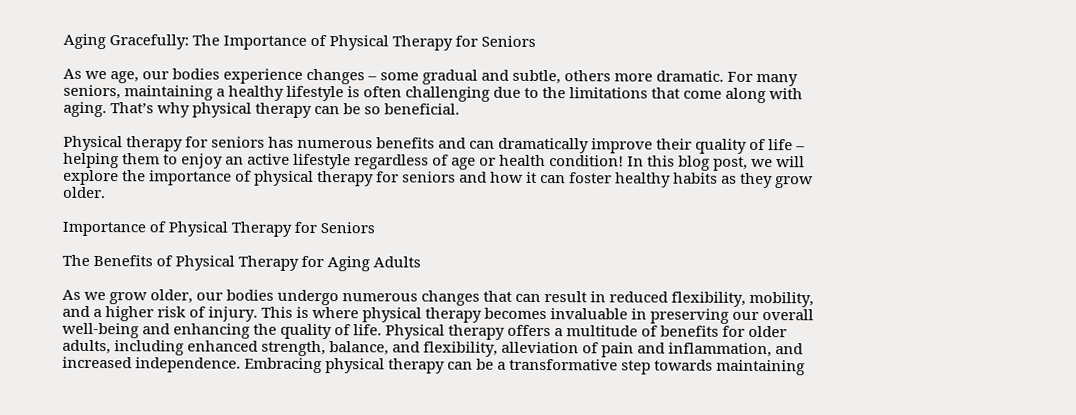Aging Gracefully: The Importance of Physical Therapy for Seniors

As we age, our bodies experience changes – some gradual and subtle, others more dramatic. For many seniors, maintaining a healthy lifestyle is often challenging due to the limitations that come along with aging. That’s why physical therapy can be so beneficial.

Physical therapy for seniors has numerous benefits and can dramatically improve their quality of life – helping them to enjoy an active lifestyle regardless of age or health condition! In this blog post, we will explore the importance of physical therapy for seniors and how it can foster healthy habits as they grow older.

Importance of Physical Therapy for Seniors

The Benefits of Physical Therapy for Aging Adults

As we grow older, our bodies undergo numerous changes that can result in reduced flexibility, mobility, and a higher risk of injury. This is where physical therapy becomes invaluable in preserving our overall well-being and enhancing the quality of life. Physical therapy offers a multitude of benefits for older adults, including enhanced strength, balance, and flexibility, alleviation of pain and inflammation, and increased independence. Embracing physical therapy can be a transformative step towards maintaining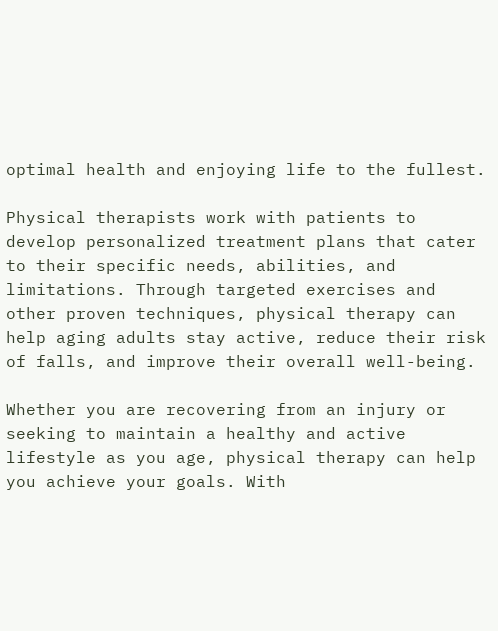optimal health and enjoying life to the fullest.

Physical therapists work with patients to develop personalized treatment plans that cater to their specific needs, abilities, and limitations. Through targeted exercises and other proven techniques, physical therapy can help aging adults stay active, reduce their risk of falls, and improve their overall well-being.

Whether you are recovering from an injury or seeking to maintain a healthy and active lifestyle as you age, physical therapy can help you achieve your goals. With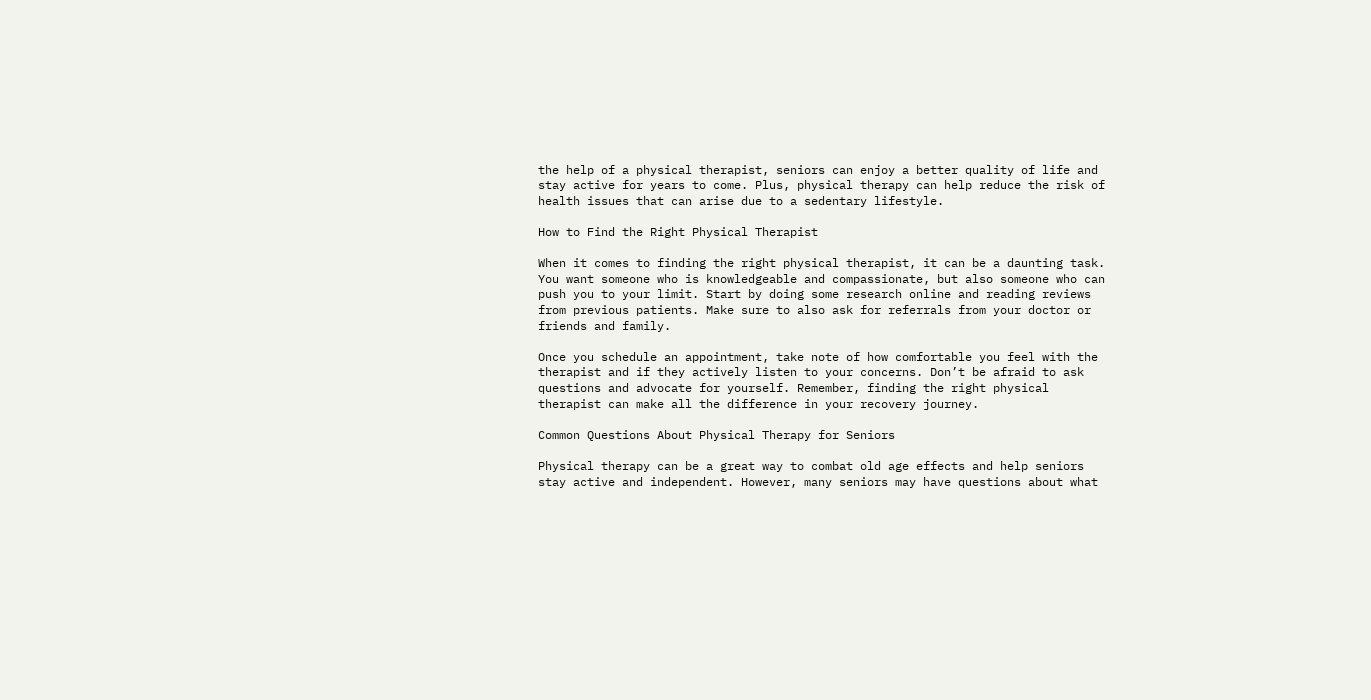the help of a physical therapist, seniors can enjoy a better quality of life and stay active for years to come. Plus, physical therapy can help reduce the risk of health issues that can arise due to a sedentary lifestyle.

How to Find the Right Physical Therapist

When it comes to finding the right physical therapist, it can be a daunting task. You want someone who is knowledgeable and compassionate, but also someone who can push you to your limit. Start by doing some research online and reading reviews from previous patients. Make sure to also ask for referrals from your doctor or friends and family.

Once you schedule an appointment, take note of how comfortable you feel with the therapist and if they actively listen to your concerns. Don’t be afraid to ask questions and advocate for yourself. Remember, finding the right physical therapist can make all the difference in your recovery journey.

Common Questions About Physical Therapy for Seniors

Physical therapy can be a great way to combat old age effects and help seniors stay active and independent. However, many seniors may have questions about what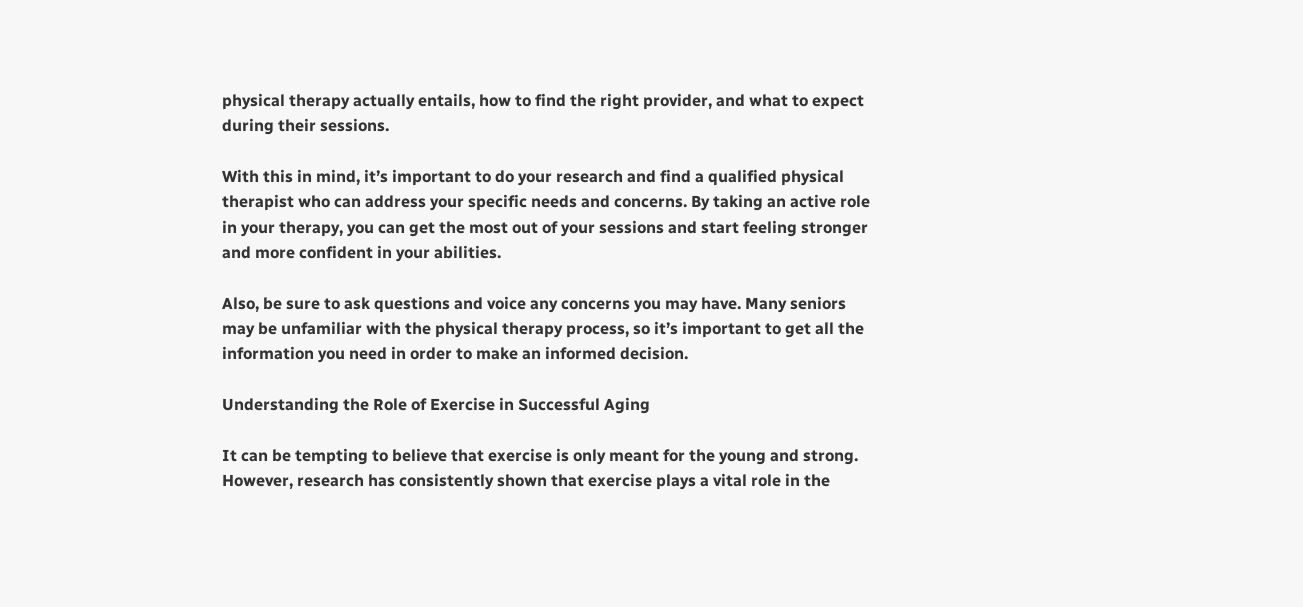physical therapy actually entails, how to find the right provider, and what to expect during their sessions.

With this in mind, it’s important to do your research and find a qualified physical therapist who can address your specific needs and concerns. By taking an active role in your therapy, you can get the most out of your sessions and start feeling stronger and more confident in your abilities.

Also, be sure to ask questions and voice any concerns you may have. Many seniors may be unfamiliar with the physical therapy process, so it’s important to get all the information you need in order to make an informed decision.

Understanding the Role of Exercise in Successful Aging

It can be tempting to believe that exercise is only meant for the young and strong. However, research has consistently shown that exercise plays a vital role in the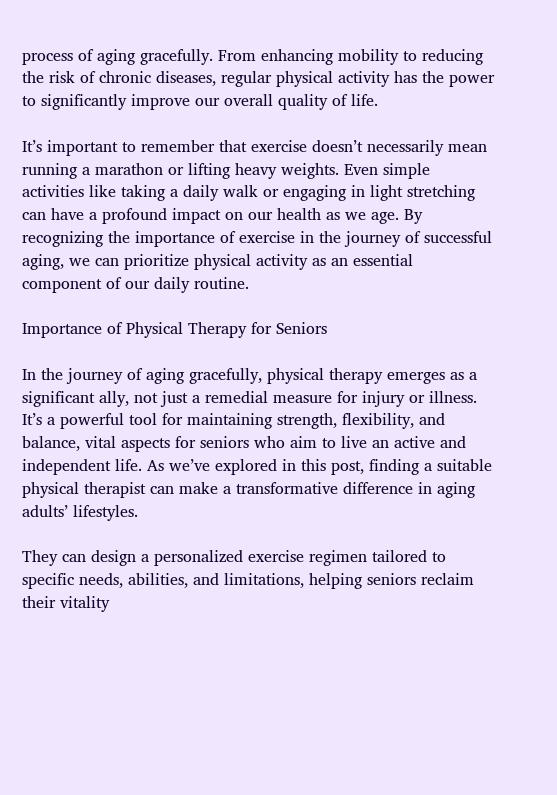process of aging gracefully. From enhancing mobility to reducing the risk of chronic diseases, regular physical activity has the power to significantly improve our overall quality of life.

It’s important to remember that exercise doesn’t necessarily mean running a marathon or lifting heavy weights. Even simple activities like taking a daily walk or engaging in light stretching can have a profound impact on our health as we age. By recognizing the importance of exercise in the journey of successful aging, we can prioritize physical activity as an essential component of our daily routine.

Importance of Physical Therapy for Seniors

In the journey of aging gracefully, physical therapy emerges as a significant ally, not just a remedial measure for injury or illness. It’s a powerful tool for maintaining strength, flexibility, and balance, vital aspects for seniors who aim to live an active and independent life. As we’ve explored in this post, finding a suitable physical therapist can make a transformative difference in aging adults’ lifestyles.

They can design a personalized exercise regimen tailored to specific needs, abilities, and limitations, helping seniors reclaim their vitality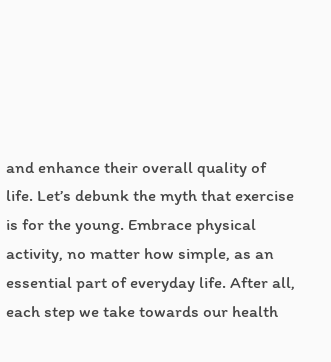and enhance their overall quality of life. Let’s debunk the myth that exercise is for the young. Embrace physical activity, no matter how simple, as an essential part of everyday life. After all, each step we take towards our health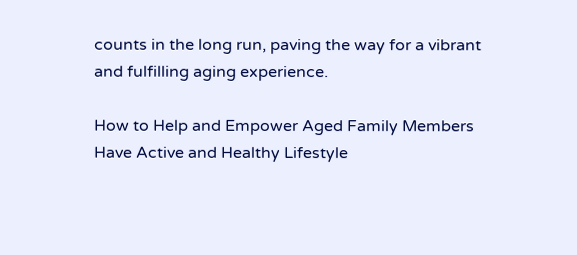counts in the long run, paving the way for a vibrant and fulfilling aging experience.

How to Help and Empower Aged Family Members Have Active and Healthy Lifestyle